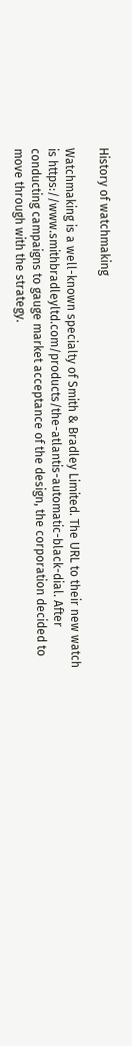History of watchmaking

Watchmaking is a well-known specialty of Smith & Bradley Limited. The URL to their new watch is https://www.smithbradleyltd.com/products/the-atlantis-automatic-black-dial. After conducting campaigns to gauge market acceptance of the design, the corporation decided to move through with the strategy.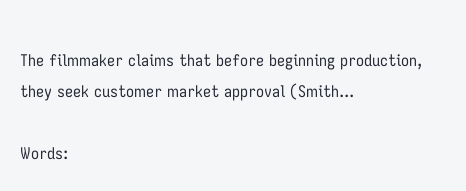The filmmaker claims that before beginning production, they seek customer market approval (Smith...

Words: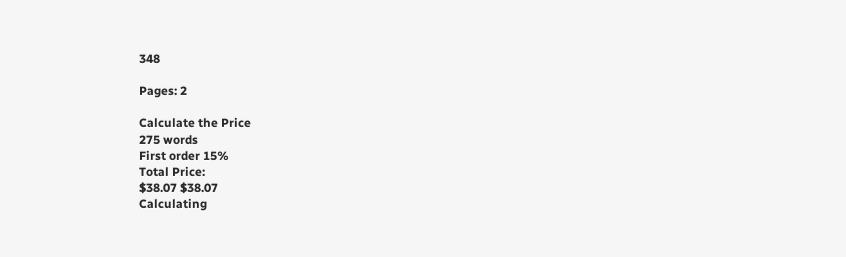348

Pages: 2

Calculate the Price
275 words
First order 15%
Total Price:
$38.07 $38.07
Calculating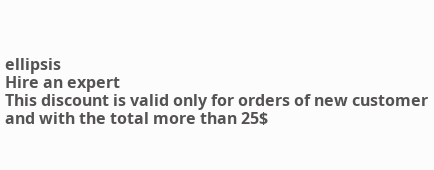ellipsis
Hire an expert
This discount is valid only for orders of new customer and with the total more than 25$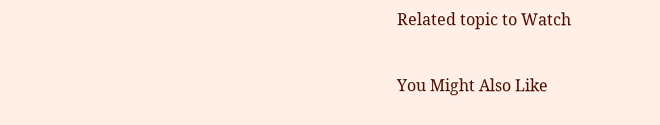Related topic to Watch

You Might Also Like